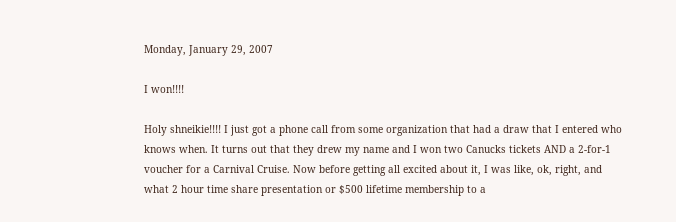Monday, January 29, 2007

I won!!!!

Holy shneikie!!!! I just got a phone call from some organization that had a draw that I entered who knows when. It turns out that they drew my name and I won two Canucks tickets AND a 2-for-1 voucher for a Carnival Cruise. Now before getting all excited about it, I was like, ok, right, and what 2 hour time share presentation or $500 lifetime membership to a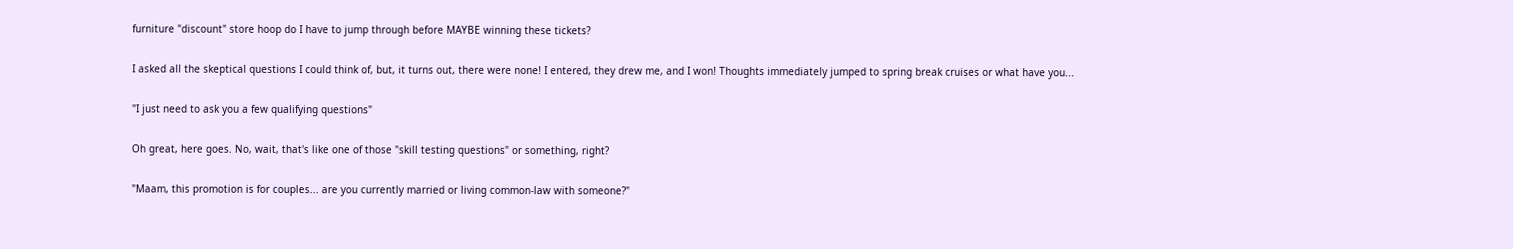furniture "discount" store hoop do I have to jump through before MAYBE winning these tickets?

I asked all the skeptical questions I could think of, but, it turns out, there were none! I entered, they drew me, and I won! Thoughts immediately jumped to spring break cruises or what have you...

"I just need to ask you a few qualifying questions"

Oh great, here goes. No, wait, that's like one of those "skill testing questions" or something, right?

"Maam, this promotion is for couples... are you currently married or living common-law with someone?"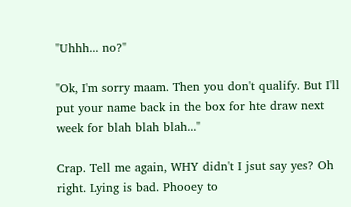"Uhhh... no?"

"Ok, I'm sorry maam. Then you don't qualify. But I'll put your name back in the box for hte draw next week for blah blah blah..."

Crap. Tell me again, WHY didn't I jsut say yes? Oh right. Lying is bad. Phooey to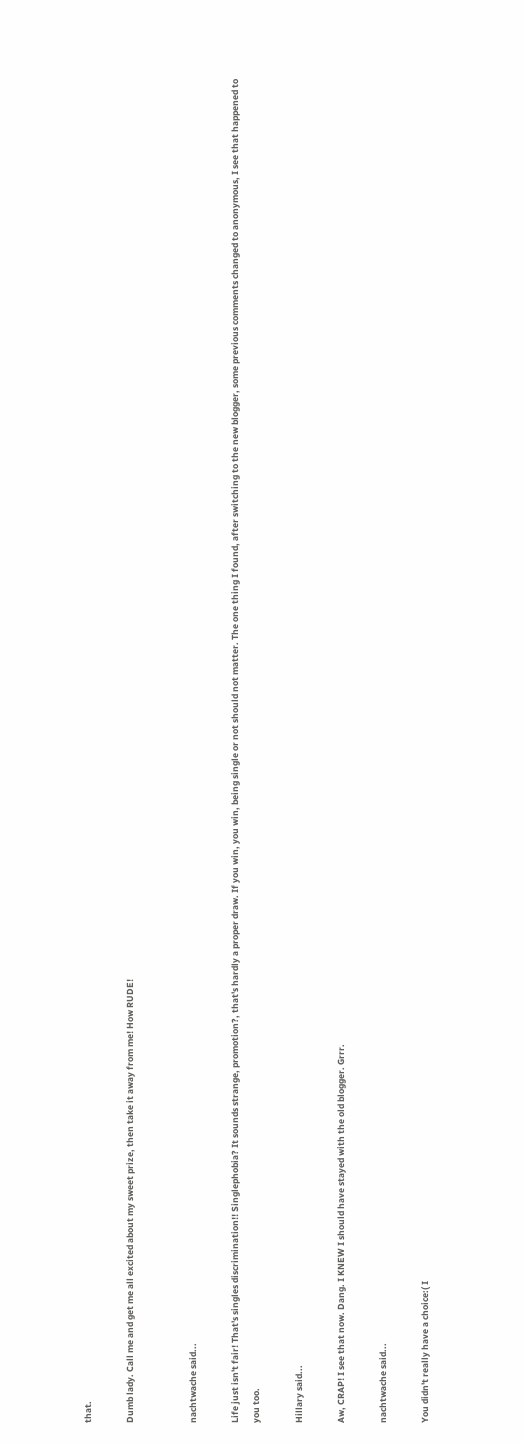that.

Dumb lady. Call me and get me all excited about my sweet prize, then take it away from me! How RUDE!


nachtwache said...

Life just isn't fair! That's singles discrimination!! Singlephobia? It sounds strange, promotion?, that's hardly a proper draw. If you win, you win, being single or not should not matter. The one thing I found, after switching to the new blogger, some previous comments changed to anonymous, I see that happened to you too.

Hillary said...

Aw, CRAP! I see that now. Dang. I KNEW I should have stayed with the old blogger. Grrr.

nachtwache said...

You didn't really have a choice:( I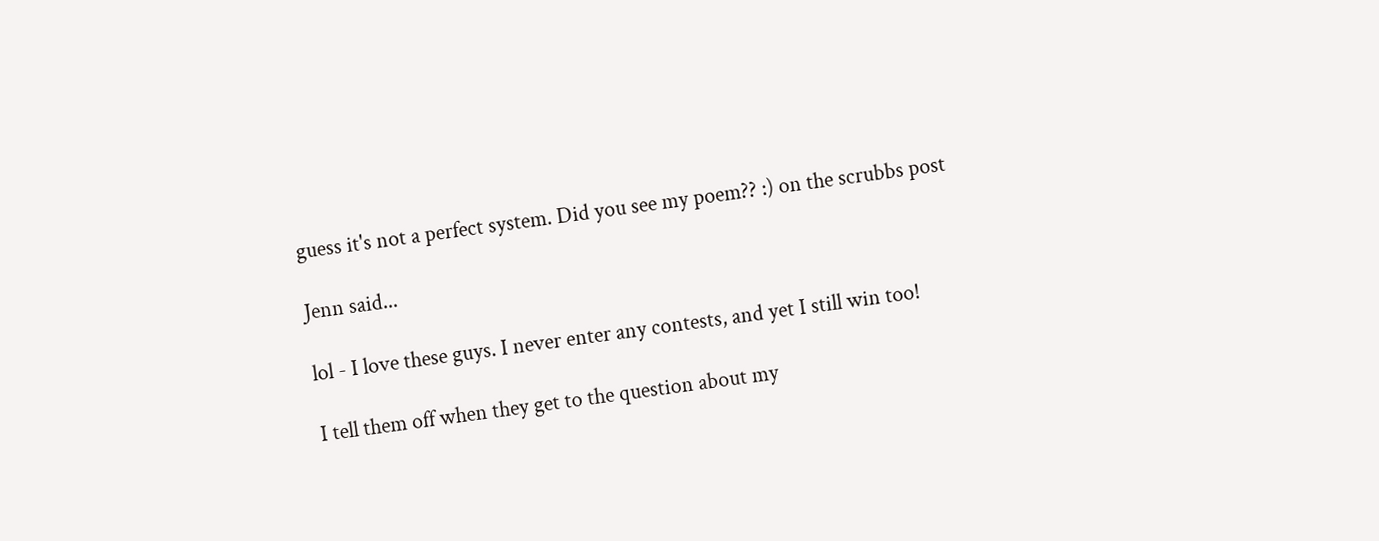guess it's not a perfect system. Did you see my poem?? :) on the scrubbs post

Jenn said...

lol - I love these guys. I never enter any contests, and yet I still win too!

I tell them off when they get to the question about my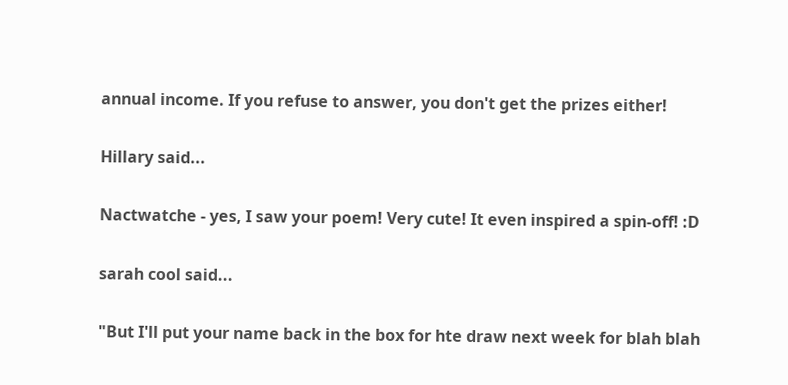annual income. If you refuse to answer, you don't get the prizes either!

Hillary said...

Nactwatche - yes, I saw your poem! Very cute! It even inspired a spin-off! :D

sarah cool said...

"But I'll put your name back in the box for hte draw next week for blah blah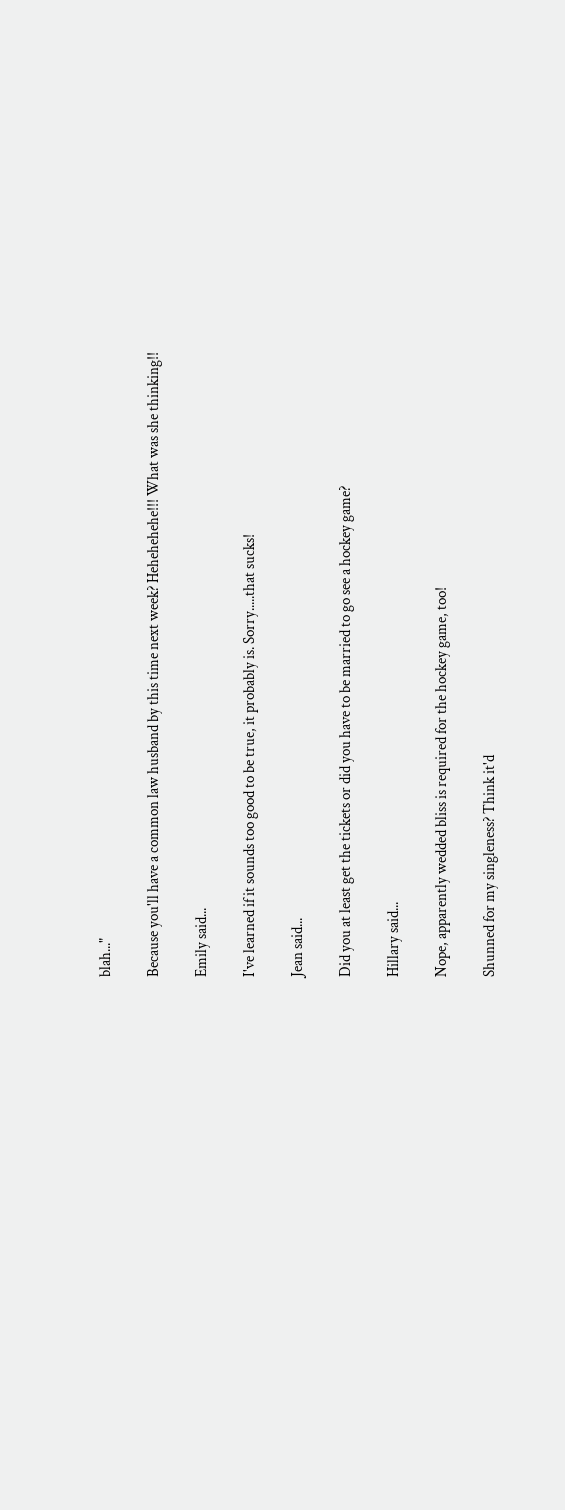blah..."

Because you'll have a common law husband by this time next week? Hehehehehe!!! What was she thinking!!

Emily said...

I've learned if it sounds too good to be true, it probably is. Sorry.....that sucks!

Jean said...

Did you at least get the tickets or did you have to be married to go see a hockey game?

Hillary said...

Nope, apparently wedded bliss is required for the hockey game, too!

Shunned for my singleness? Think it'd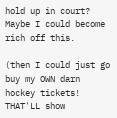hold up in court? Maybe I could become rich off this.

(then I could just go buy my OWN darn hockey tickets! THAT'LL show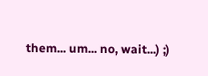them... um... no, wait...) ;)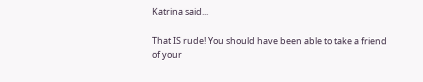Katrina said...

That IS rude! You should have been able to take a friend of your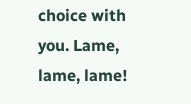choice with you. Lame, lame, lame!